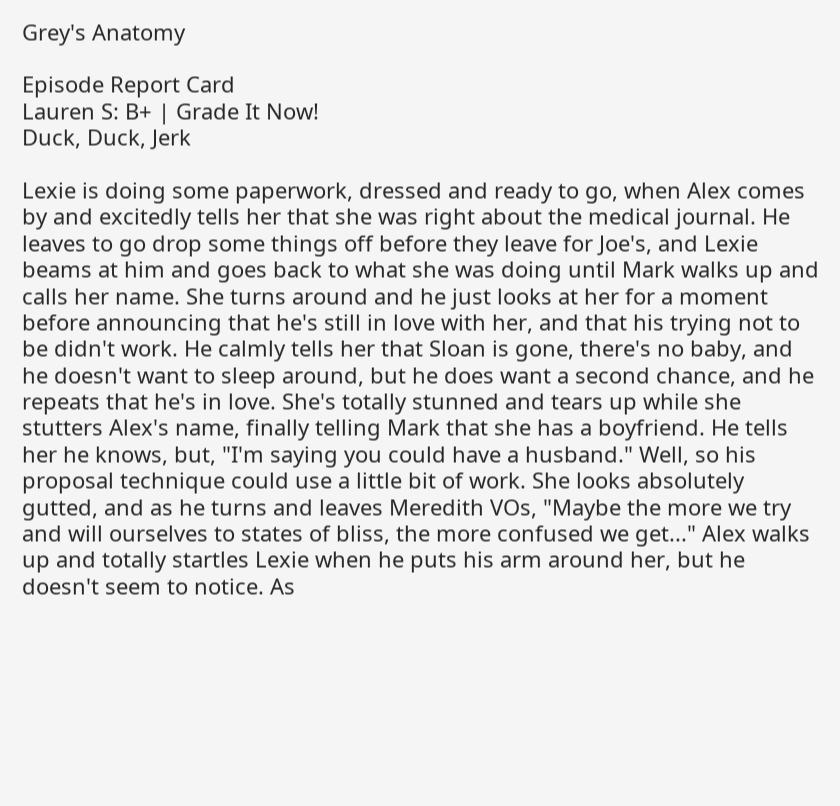Grey's Anatomy

Episode Report Card
Lauren S: B+ | Grade It Now!
Duck, Duck, Jerk

Lexie is doing some paperwork, dressed and ready to go, when Alex comes by and excitedly tells her that she was right about the medical journal. He leaves to go drop some things off before they leave for Joe's, and Lexie beams at him and goes back to what she was doing until Mark walks up and calls her name. She turns around and he just looks at her for a moment before announcing that he's still in love with her, and that his trying not to be didn't work. He calmly tells her that Sloan is gone, there's no baby, and he doesn't want to sleep around, but he does want a second chance, and he repeats that he's in love. She's totally stunned and tears up while she stutters Alex's name, finally telling Mark that she has a boyfriend. He tells her he knows, but, "I'm saying you could have a husband." Well, so his proposal technique could use a little bit of work. She looks absolutely gutted, and as he turns and leaves Meredith VOs, "Maybe the more we try and will ourselves to states of bliss, the more confused we get..." Alex walks up and totally startles Lexie when he puts his arm around her, but he doesn't seem to notice. As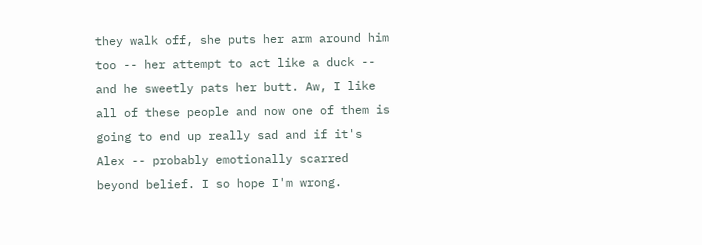they walk off, she puts her arm around him too -- her attempt to act like a duck -- and he sweetly pats her butt. Aw, I like all of these people and now one of them is going to end up really sad and if it's Alex -- probably emotionally scarred beyond belief. I so hope I'm wrong.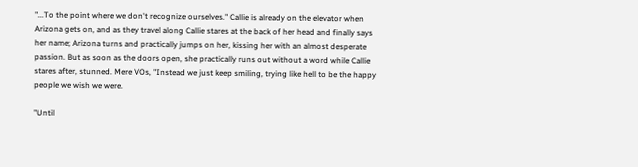"...To the point where we don't recognize ourselves." Callie is already on the elevator when Arizona gets on, and as they travel along Callie stares at the back of her head and finally says her name; Arizona turns and practically jumps on her, kissing her with an almost desperate passion. But as soon as the doors open, she practically runs out without a word while Callie stares after, stunned. Mere VOs, "Instead we just keep smiling, trying like hell to be the happy people we wish we were.

"Until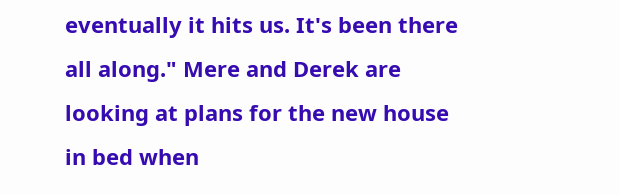eventually it hits us. It's been there all along." Mere and Derek are looking at plans for the new house in bed when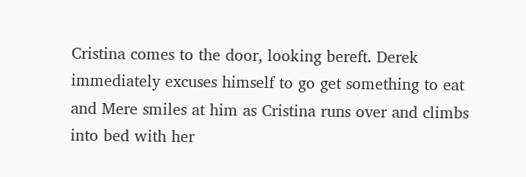Cristina comes to the door, looking bereft. Derek immediately excuses himself to go get something to eat and Mere smiles at him as Cristina runs over and climbs into bed with her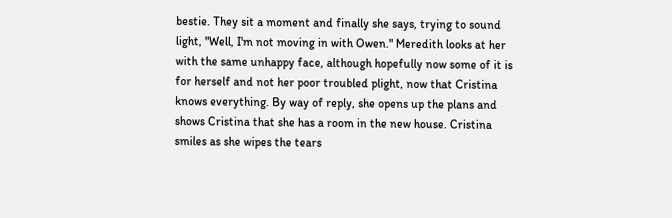bestie. They sit a moment and finally she says, trying to sound light, "Well, I'm not moving in with Owen." Meredith looks at her with the same unhappy face, although hopefully now some of it is for herself and not her poor troubled plight, now that Cristina knows everything. By way of reply, she opens up the plans and shows Cristina that she has a room in the new house. Cristina smiles as she wipes the tears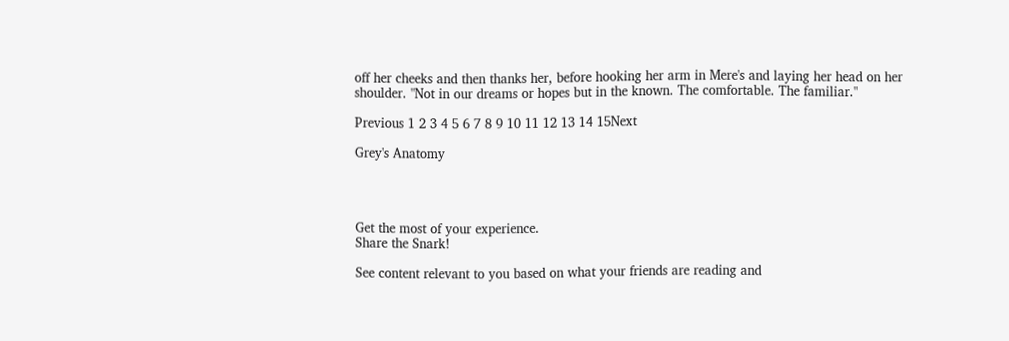off her cheeks and then thanks her, before hooking her arm in Mere's and laying her head on her shoulder. "Not in our dreams or hopes but in the known. The comfortable. The familiar."

Previous 1 2 3 4 5 6 7 8 9 10 11 12 13 14 15Next

Grey's Anatomy




Get the most of your experience.
Share the Snark!

See content relevant to you based on what your friends are reading and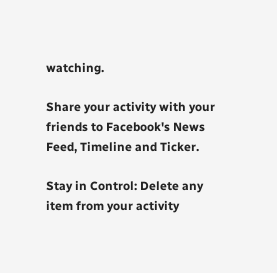watching.

Share your activity with your friends to Facebook's News Feed, Timeline and Ticker.

Stay in Control: Delete any item from your activity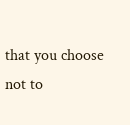that you choose not to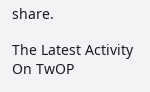share.

The Latest Activity On TwOP